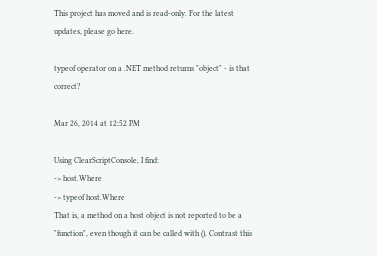This project has moved and is read-only. For the latest updates, please go here.

typeof operator on a .NET method returns "object" - is that correct?

Mar 26, 2014 at 12:52 PM

Using ClearScriptConsole, I find:
-> host.Where
-> typeof host.Where
That is, a method on a host object is not reported to be a "function", even though it can be called with (). Contrast this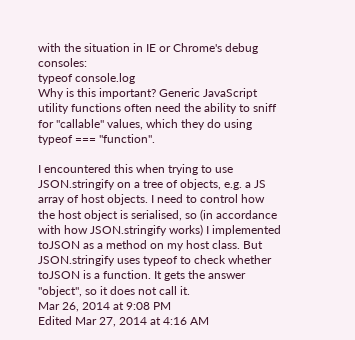with the situation in IE or Chrome's debug consoles:
typeof console.log
Why is this important? Generic JavaScript utility functions often need the ability to sniff for "callable" values, which they do using typeof === "function".

I encountered this when trying to use JSON.stringify on a tree of objects, e.g. a JS array of host objects. I need to control how the host object is serialised, so (in accordance with how JSON.stringify works) I implemented toJSON as a method on my host class. But JSON.stringify uses typeof to check whether toJSON is a function. It gets the answer "object", so it does not call it.
Mar 26, 2014 at 9:08 PM
Edited Mar 27, 2014 at 4:16 AM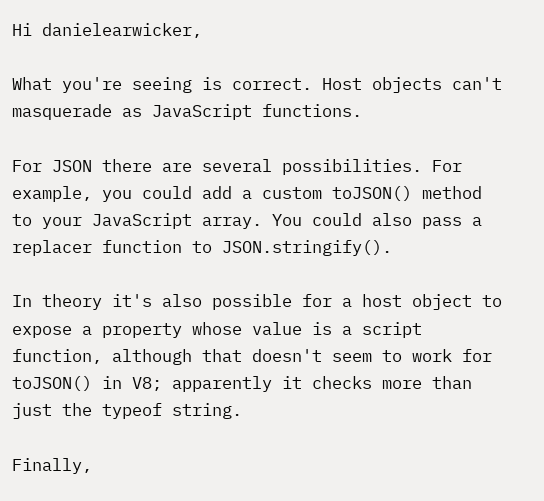Hi danielearwicker,

What you're seeing is correct. Host objects can't masquerade as JavaScript functions.

For JSON there are several possibilities. For example, you could add a custom toJSON() method to your JavaScript array. You could also pass a replacer function to JSON.stringify().

In theory it's also possible for a host object to expose a property whose value is a script function, although that doesn't seem to work for toJSON() in V8; apparently it checks more than just the typeof string.

Finally,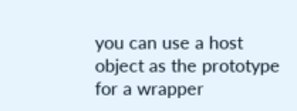you can use a host object as the prototype for a wrapper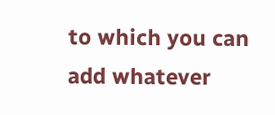to which you can add whatever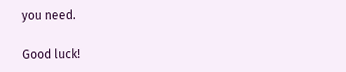you need.

Good luck!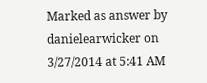Marked as answer by danielearwicker on 3/27/2014 at 5:41 AM